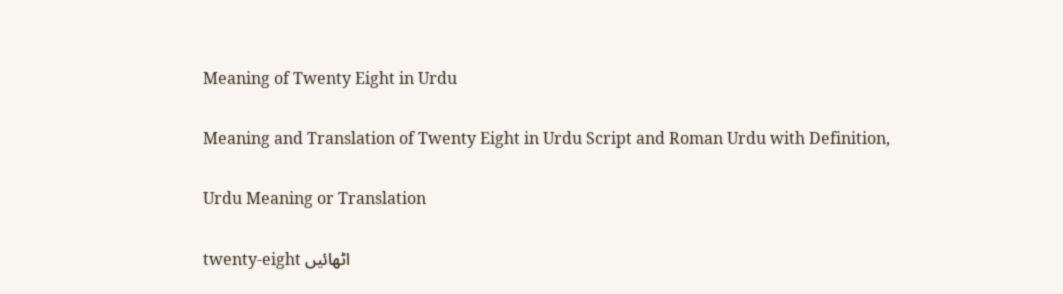Meaning of Twenty Eight in Urdu

Meaning and Translation of Twenty Eight in Urdu Script and Roman Urdu with Definition,

Urdu Meaning or Translation

twenty-eight اٹھائيں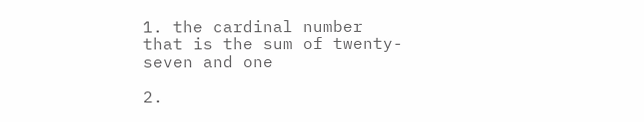1. the cardinal number that is the sum of twenty-seven and one

2.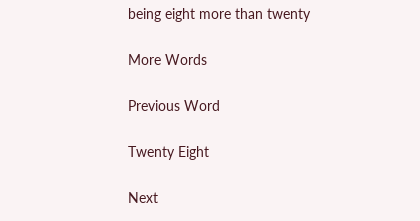being eight more than twenty

More Words

Previous Word

Twenty Eight

Next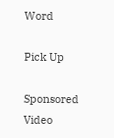Word

Pick Up

Sponsored Video